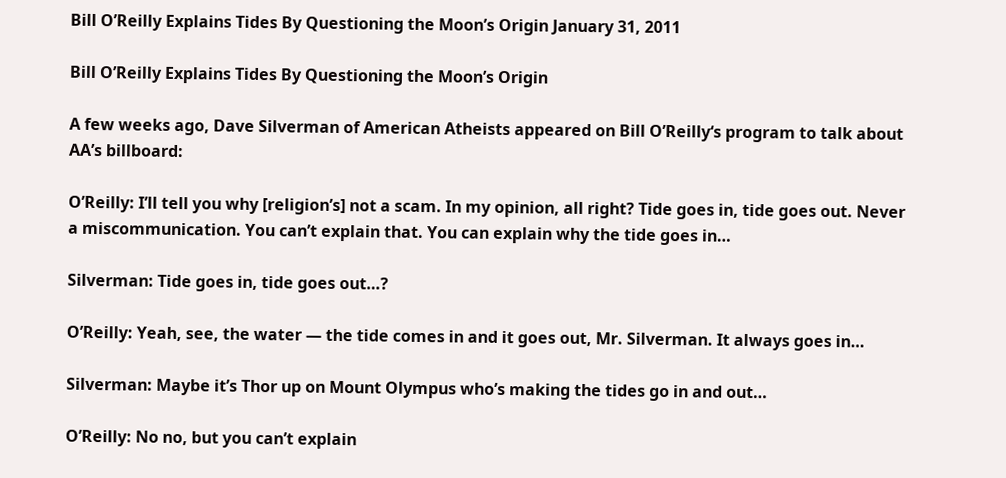Bill O’Reilly Explains Tides By Questioning the Moon’s Origin January 31, 2011

Bill O’Reilly Explains Tides By Questioning the Moon’s Origin

A few weeks ago, Dave Silverman of American Atheists appeared on Bill O’Reilly‘s program to talk about AA’s billboard:

O’Reilly: I’ll tell you why [religion’s] not a scam. In my opinion, all right? Tide goes in, tide goes out. Never a miscommunication. You can’t explain that. You can explain why the tide goes in…

Silverman: Tide goes in, tide goes out…?

O’Reilly: Yeah, see, the water — the tide comes in and it goes out, Mr. Silverman. It always goes in…

Silverman: Maybe it’s Thor up on Mount Olympus who’s making the tides go in and out…

O’Reilly: No no, but you can’t explain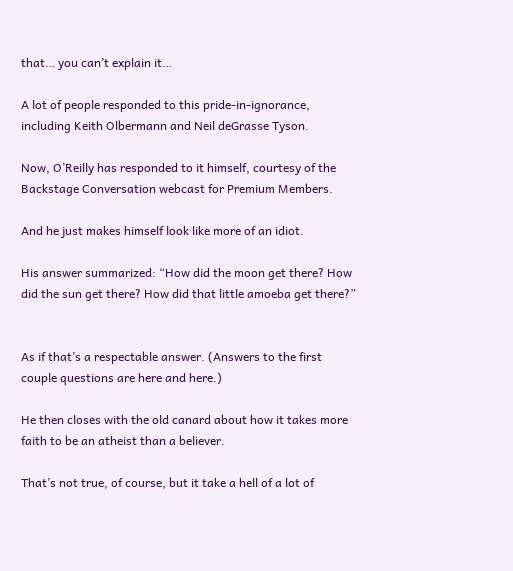that… you can’t explain it…

A lot of people responded to this pride-in-ignorance, including Keith Olbermann and Neil deGrasse Tyson.

Now, O’Reilly has responded to it himself, courtesy of the Backstage Conversation webcast for Premium Members.

And he just makes himself look like more of an idiot.

His answer summarized: “How did the moon get there? How did the sun get there? How did that little amoeba get there?”


As if that’s a respectable answer. (Answers to the first couple questions are here and here.)

He then closes with the old canard about how it takes more faith to be an atheist than a believer.

That’s not true, of course, but it take a hell of a lot of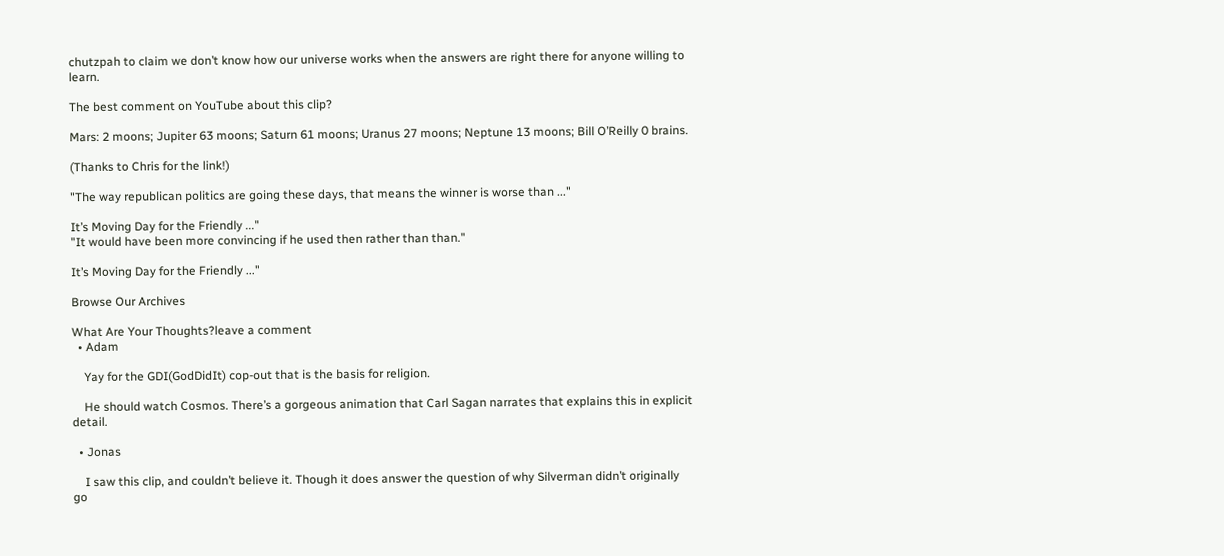chutzpah to claim we don’t know how our universe works when the answers are right there for anyone willing to learn.

The best comment on YouTube about this clip?

Mars: 2 moons; Jupiter 63 moons; Saturn 61 moons; Uranus 27 moons; Neptune 13 moons; Bill O’Reilly 0 brains.

(Thanks to Chris for the link!)

"The way republican politics are going these days, that means the winner is worse than ..."

It’s Moving Day for the Friendly ..."
"It would have been more convincing if he used then rather than than."

It’s Moving Day for the Friendly ..."

Browse Our Archives

What Are Your Thoughts?leave a comment
  • Adam

    Yay for the GDI(GodDidIt) cop-out that is the basis for religion.

    He should watch Cosmos. There’s a gorgeous animation that Carl Sagan narrates that explains this in explicit detail.

  • Jonas

    I saw this clip, and couldn’t believe it. Though it does answer the question of why Silverman didn’t originally go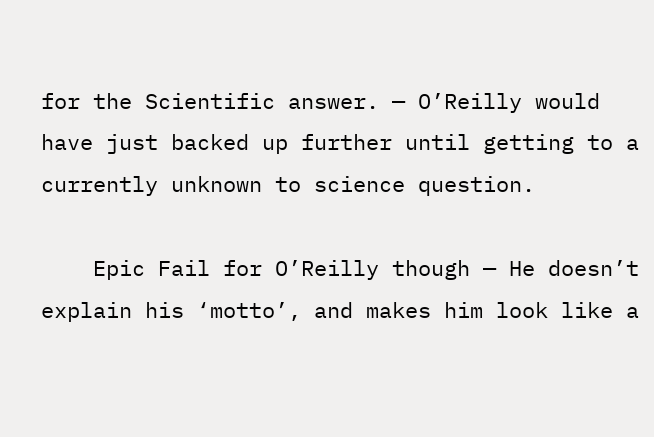for the Scientific answer. — O’Reilly would have just backed up further until getting to a currently unknown to science question.

    Epic Fail for O’Reilly though — He doesn’t explain his ‘motto’, and makes him look like a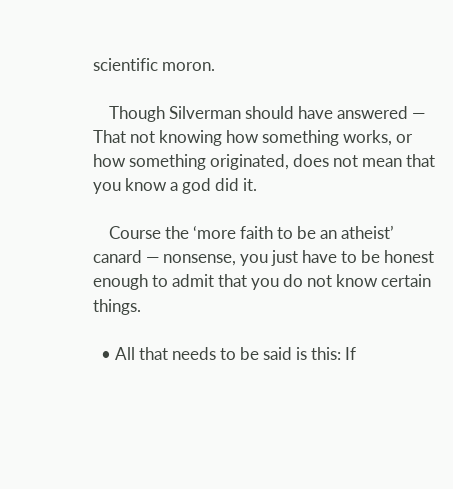scientific moron.

    Though Silverman should have answered — That not knowing how something works, or how something originated, does not mean that you know a god did it.

    Course the ‘more faith to be an atheist’ canard — nonsense, you just have to be honest enough to admit that you do not know certain things.

  • All that needs to be said is this: If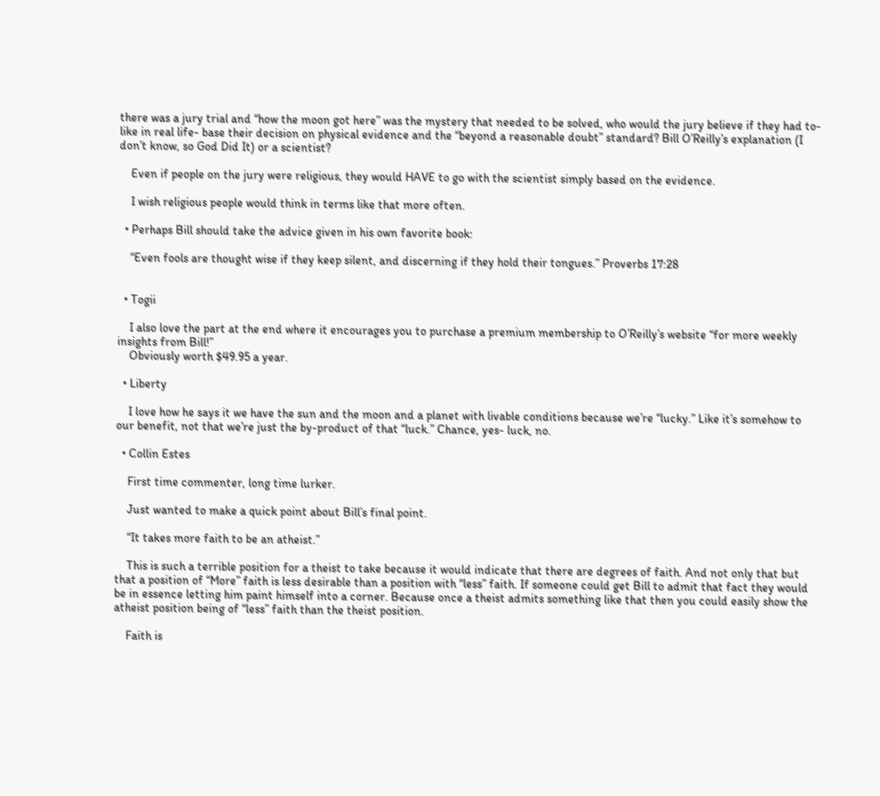there was a jury trial and “how the moon got here” was the mystery that needed to be solved, who would the jury believe if they had to- like in real life- base their decision on physical evidence and the “beyond a reasonable doubt” standard? Bill O’Reilly’s explanation (I don’t know, so God Did It) or a scientist?

    Even if people on the jury were religious, they would HAVE to go with the scientist simply based on the evidence.

    I wish religious people would think in terms like that more often.

  • Perhaps Bill should take the advice given in his own favorite book:

    “Even fools are thought wise if they keep silent, and discerning if they hold their tongues.” Proverbs 17:28


  • Togii

    I also love the part at the end where it encourages you to purchase a premium membership to O’Reilly’s website “for more weekly insights from Bill!”
    Obviously worth $49.95 a year.

  • Liberty

    I love how he says it we have the sun and the moon and a planet with livable conditions because we’re “lucky.” Like it’s somehow to our benefit, not that we’re just the by-product of that “luck.” Chance, yes- luck, no.

  • Collin Estes

    First time commenter, long time lurker.

    Just wanted to make a quick point about Bill’s final point.

    “It takes more faith to be an atheist.”

    This is such a terrible position for a theist to take because it would indicate that there are degrees of faith. And not only that but that a position of “More” faith is less desirable than a position with “less” faith. If someone could get Bill to admit that fact they would be in essence letting him paint himself into a corner. Because once a theist admits something like that then you could easily show the atheist position being of “less” faith than the theist position.

    Faith is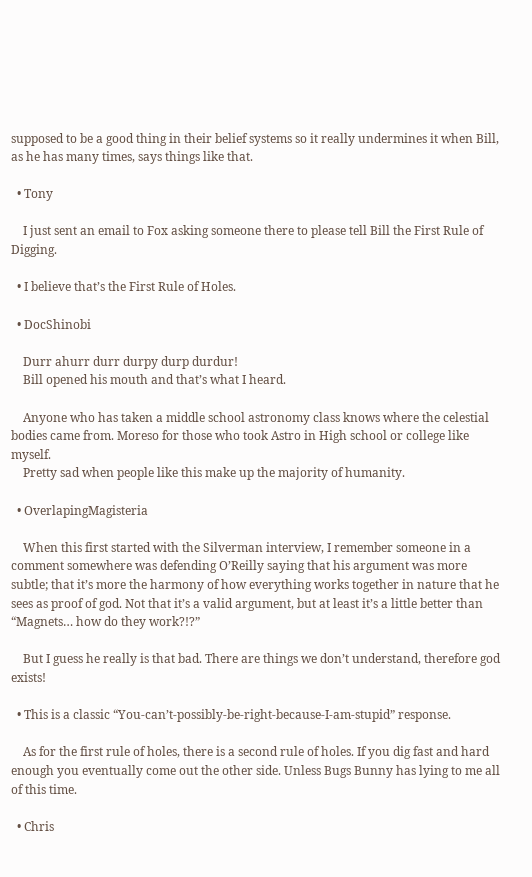supposed to be a good thing in their belief systems so it really undermines it when Bill, as he has many times, says things like that.

  • Tony

    I just sent an email to Fox asking someone there to please tell Bill the First Rule of Digging.

  • I believe that’s the First Rule of Holes.

  • DocShinobi

    Durr ahurr durr durpy durp durdur!
    Bill opened his mouth and that’s what I heard.

    Anyone who has taken a middle school astronomy class knows where the celestial bodies came from. Moreso for those who took Astro in High school or college like myself.
    Pretty sad when people like this make up the majority of humanity.

  • OverlapingMagisteria

    When this first started with the Silverman interview, I remember someone in a comment somewhere was defending O’Reilly saying that his argument was more subtle; that it’s more the harmony of how everything works together in nature that he sees as proof of god. Not that it’s a valid argument, but at least it’s a little better than “Magnets… how do they work?!?”

    But I guess he really is that bad. There are things we don’t understand, therefore god exists!

  • This is a classic “You-can’t-possibly-be-right-because-I-am-stupid” response.

    As for the first rule of holes, there is a second rule of holes. If you dig fast and hard enough you eventually come out the other side. Unless Bugs Bunny has lying to me all of this time.

  • Chris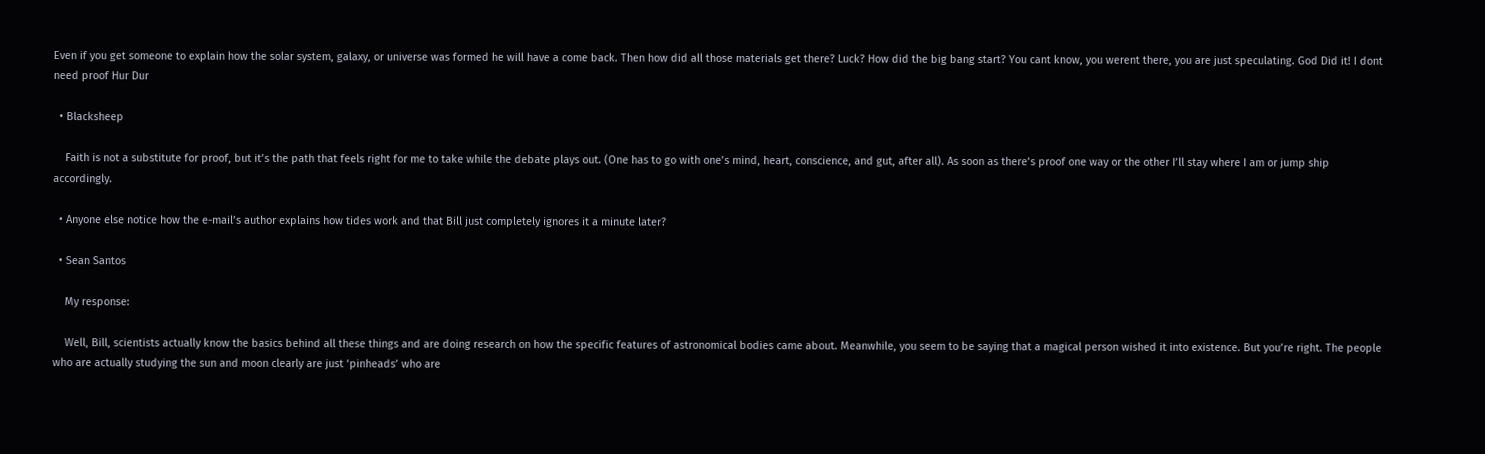Even if you get someone to explain how the solar system, galaxy, or universe was formed he will have a come back. Then how did all those materials get there? Luck? How did the big bang start? You cant know, you werent there, you are just speculating. God Did it! I dont need proof Hur Dur

  • Blacksheep

    Faith is not a substitute for proof, but it’s the path that feels right for me to take while the debate plays out. (One has to go with one’s mind, heart, conscience, and gut, after all). As soon as there’s proof one way or the other I’ll stay where I am or jump ship accordingly.

  • Anyone else notice how the e-mail’s author explains how tides work and that Bill just completely ignores it a minute later?

  • Sean Santos

    My response:

    Well, Bill, scientists actually know the basics behind all these things and are doing research on how the specific features of astronomical bodies came about. Meanwhile, you seem to be saying that a magical person wished it into existence. But you’re right. The people who are actually studying the sun and moon clearly are just ‘pinheads’ who are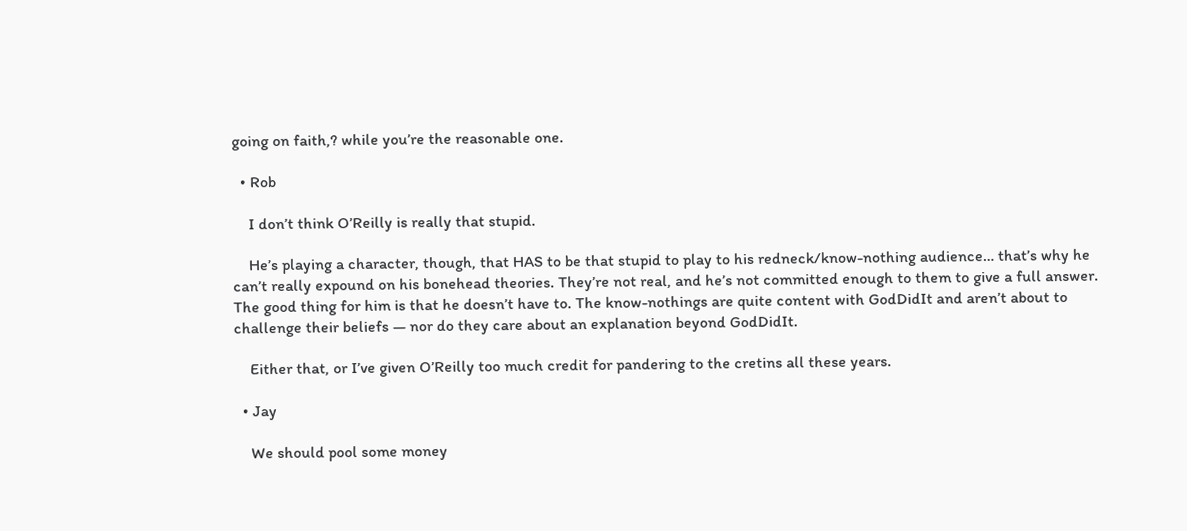going on faith,? while you’re the reasonable one.

  • Rob

    I don’t think O’Reilly is really that stupid.

    He’s playing a character, though, that HAS to be that stupid to play to his redneck/know-nothing audience… that’s why he can’t really expound on his bonehead theories. They’re not real, and he’s not committed enough to them to give a full answer. The good thing for him is that he doesn’t have to. The know-nothings are quite content with GodDidIt and aren’t about to challenge their beliefs — nor do they care about an explanation beyond GodDidIt.

    Either that, or I’ve given O’Reilly too much credit for pandering to the cretins all these years.

  • Jay

    We should pool some money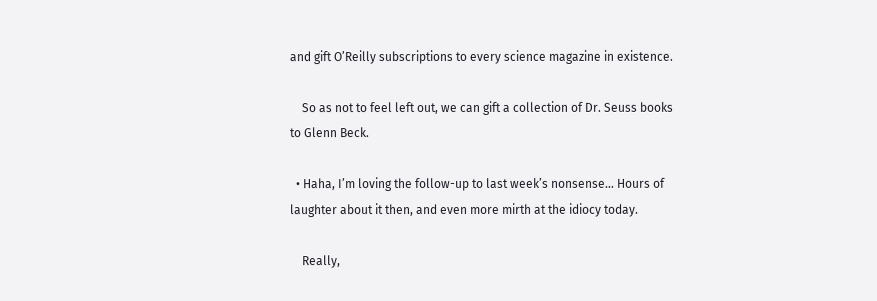and gift O’Reilly subscriptions to every science magazine in existence.

    So as not to feel left out, we can gift a collection of Dr. Seuss books to Glenn Beck.

  • Haha, I’m loving the follow-up to last week’s nonsense… Hours of laughter about it then, and even more mirth at the idiocy today.

    Really,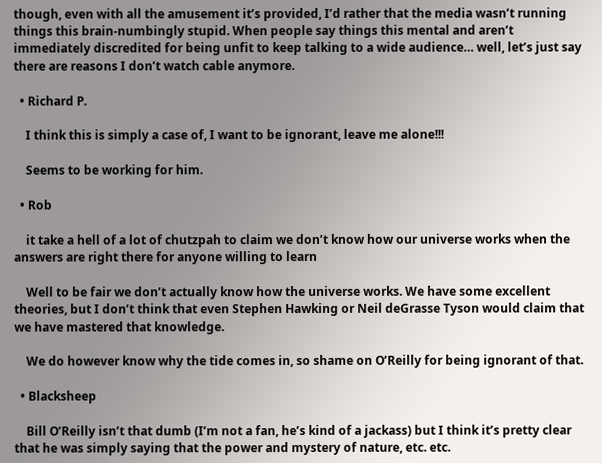though, even with all the amusement it’s provided, I’d rather that the media wasn’t running things this brain-numbingly stupid. When people say things this mental and aren’t immediately discredited for being unfit to keep talking to a wide audience… well, let’s just say there are reasons I don’t watch cable anymore.

  • Richard P.

    I think this is simply a case of, I want to be ignorant, leave me alone!!!

    Seems to be working for him.

  • Rob

    it take a hell of a lot of chutzpah to claim we don’t know how our universe works when the answers are right there for anyone willing to learn

    Well to be fair we don’t actually know how the universe works. We have some excellent theories, but I don’t think that even Stephen Hawking or Neil deGrasse Tyson would claim that we have mastered that knowledge.

    We do however know why the tide comes in, so shame on O’Reilly for being ignorant of that.

  • Blacksheep

    Bill O’Reilly isn’t that dumb (I’m not a fan, he’s kind of a jackass) but I think it’s pretty clear that he was simply saying that the power and mystery of nature, etc. etc.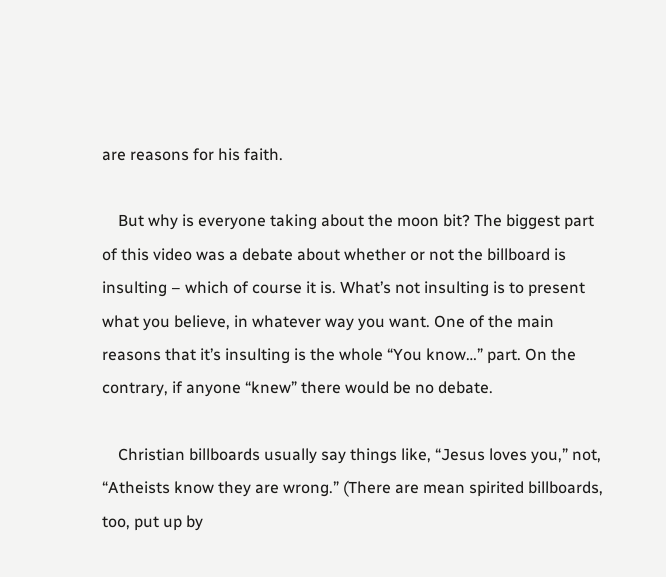are reasons for his faith.

    But why is everyone taking about the moon bit? The biggest part of this video was a debate about whether or not the billboard is insulting – which of course it is. What’s not insulting is to present what you believe, in whatever way you want. One of the main reasons that it’s insulting is the whole “You know…” part. On the contrary, if anyone “knew” there would be no debate.

    Christian billboards usually say things like, “Jesus loves you,” not, “Atheists know they are wrong.” (There are mean spirited billboards, too, put up by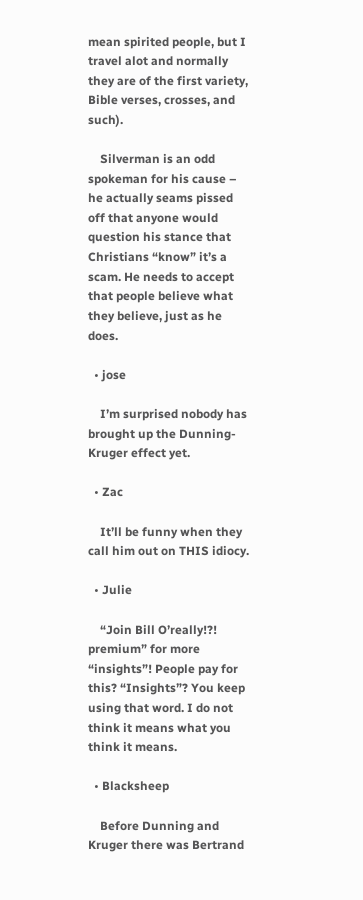mean spirited people, but I travel alot and normally they are of the first variety, Bible verses, crosses, and such).

    Silverman is an odd spokeman for his cause – he actually seams pissed off that anyone would question his stance that Christians “know” it’s a scam. He needs to accept that people believe what they believe, just as he does.

  • jose

    I’m surprised nobody has brought up the Dunning-Kruger effect yet.

  • Zac

    It’ll be funny when they call him out on THIS idiocy.

  • Julie

    “Join Bill O’really!?! premium” for more “insights”! People pay for this? “Insights”? You keep using that word. I do not think it means what you think it means.

  • Blacksheep

    Before Dunning and Kruger there was Bertrand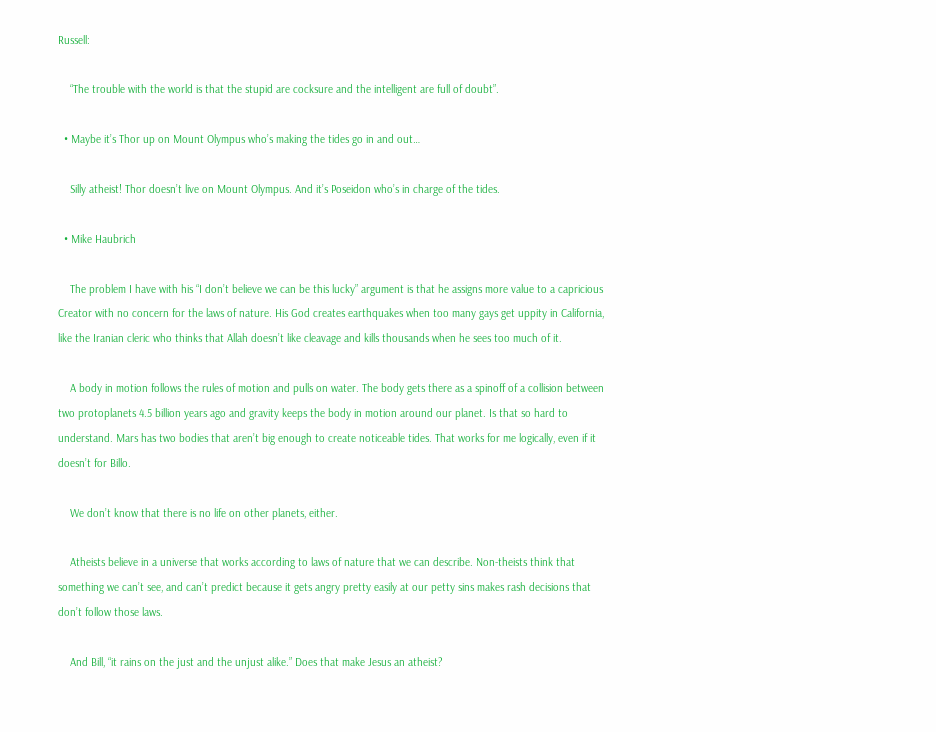Russell:

    “The trouble with the world is that the stupid are cocksure and the intelligent are full of doubt”.

  • Maybe it’s Thor up on Mount Olympus who’s making the tides go in and out…

    Silly atheist! Thor doesn’t live on Mount Olympus. And it’s Poseidon who’s in charge of the tides.

  • Mike Haubrich

    The problem I have with his “I don’t believe we can be this lucky” argument is that he assigns more value to a capricious Creator with no concern for the laws of nature. His God creates earthquakes when too many gays get uppity in California, like the Iranian cleric who thinks that Allah doesn’t like cleavage and kills thousands when he sees too much of it.

    A body in motion follows the rules of motion and pulls on water. The body gets there as a spinoff of a collision between two protoplanets 4.5 billion years ago and gravity keeps the body in motion around our planet. Is that so hard to understand. Mars has two bodies that aren’t big enough to create noticeable tides. That works for me logically, even if it doesn’t for Billo.

    We don’t know that there is no life on other planets, either.

    Atheists believe in a universe that works according to laws of nature that we can describe. Non-theists think that something we can’t see, and can’t predict because it gets angry pretty easily at our petty sins makes rash decisions that don’t follow those laws.

    And Bill, “it rains on the just and the unjust alike.” Does that make Jesus an atheist?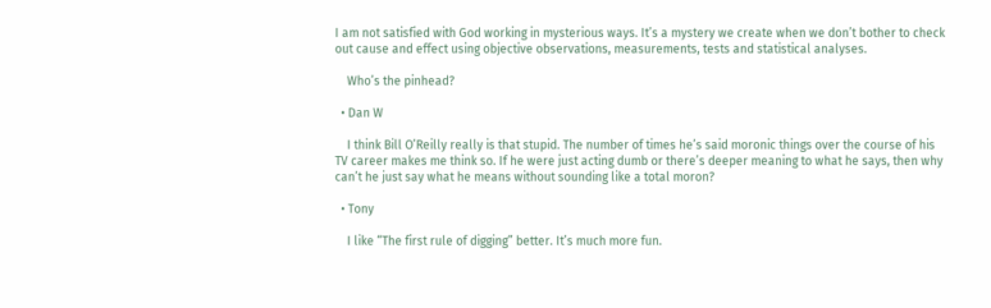I am not satisfied with God working in mysterious ways. It’s a mystery we create when we don’t bother to check out cause and effect using objective observations, measurements, tests and statistical analyses.

    Who’s the pinhead?

  • Dan W

    I think Bill O’Reilly really is that stupid. The number of times he’s said moronic things over the course of his TV career makes me think so. If he were just acting dumb or there’s deeper meaning to what he says, then why can’t he just say what he means without sounding like a total moron?

  • Tony

    I like “The first rule of digging” better. It’s much more fun.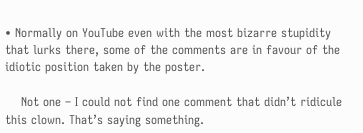• Normally on YouTube even with the most bizarre stupidity that lurks there, some of the comments are in favour of the idiotic position taken by the poster.

    Not one – I could not find one comment that didn’t ridicule this clown. That’s saying something.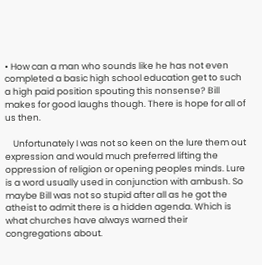• How can a man who sounds like he has not even completed a basic high school education get to such a high paid position spouting this nonsense? Bill makes for good laughs though. There is hope for all of us then.

    Unfortunately I was not so keen on the lure them out expression and would much preferred lifting the oppression of religion or opening peoples minds. Lure is a word usually used in conjunction with ambush. So maybe Bill was not so stupid after all as he got the atheist to admit there is a hidden agenda. Which is what churches have always warned their congregations about.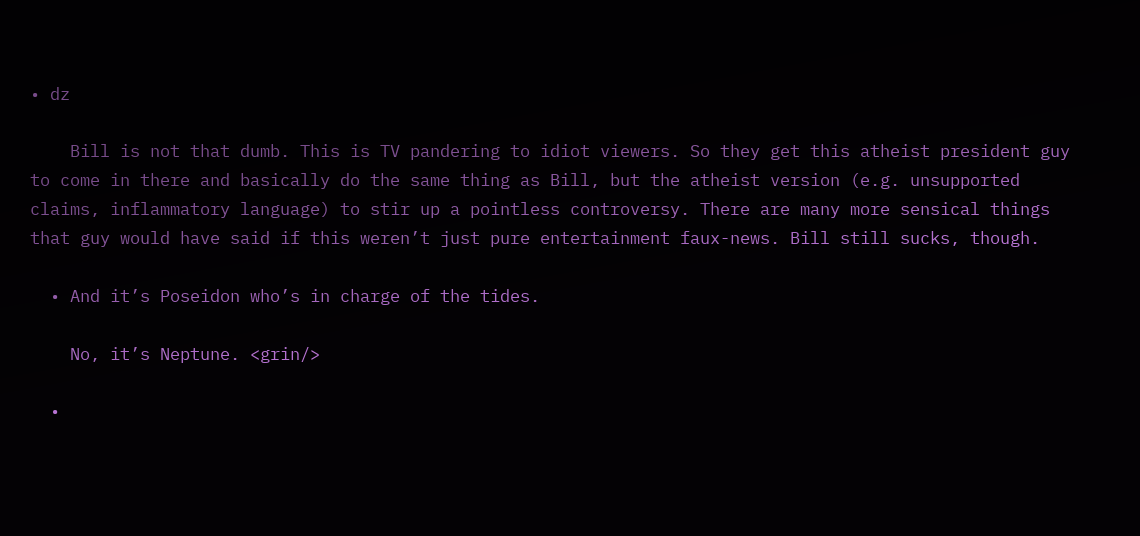• dz

    Bill is not that dumb. This is TV pandering to idiot viewers. So they get this atheist president guy to come in there and basically do the same thing as Bill, but the atheist version (e.g. unsupported claims, inflammatory language) to stir up a pointless controversy. There are many more sensical things that guy would have said if this weren’t just pure entertainment faux-news. Bill still sucks, though.

  • And it’s Poseidon who’s in charge of the tides.

    No, it’s Neptune. <grin/>

  •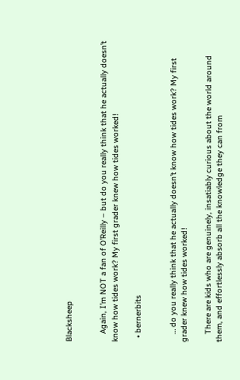Blacksheep


    Again, I’m NOT a fan of O’Reilly – but do you really think that he actually doesn’t know how tides work? My first grader knew how tides worked!

  • bernerbits


    … do you really think that he actually doesn’t know how tides work? My first grader knew how tides worked!

    There are kids who are genuinely, insatiably curious about the world around them, and effortlessly absorb all the knowledge they can from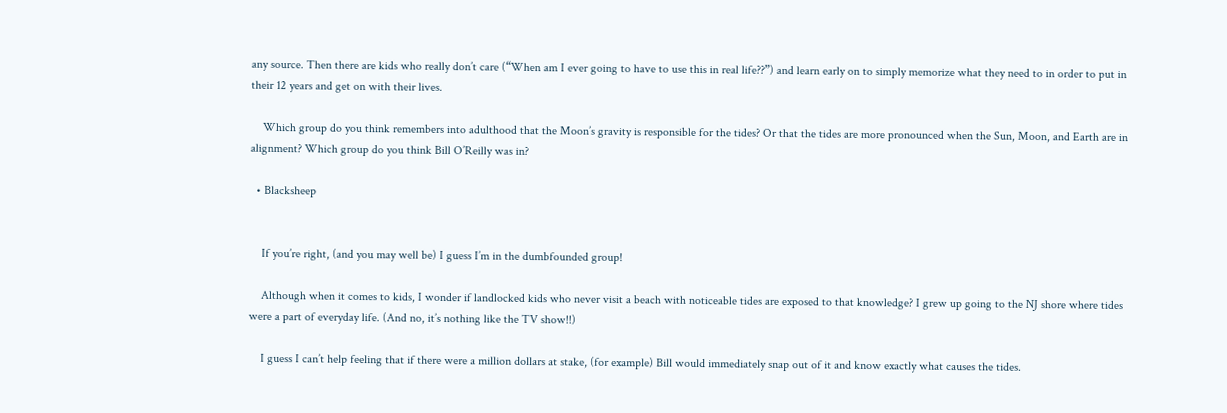any source. Then there are kids who really don’t care (“When am I ever going to have to use this in real life??”) and learn early on to simply memorize what they need to in order to put in their 12 years and get on with their lives.

    Which group do you think remembers into adulthood that the Moon’s gravity is responsible for the tides? Or that the tides are more pronounced when the Sun, Moon, and Earth are in alignment? Which group do you think Bill O’Reilly was in?

  • Blacksheep


    If you’re right, (and you may well be) I guess I’m in the dumbfounded group!

    Although when it comes to kids, I wonder if landlocked kids who never visit a beach with noticeable tides are exposed to that knowledge? I grew up going to the NJ shore where tides were a part of everyday life. (And no, it’s nothing like the TV show!!)

    I guess I can’t help feeling that if there were a million dollars at stake, (for example) Bill would immediately snap out of it and know exactly what causes the tides.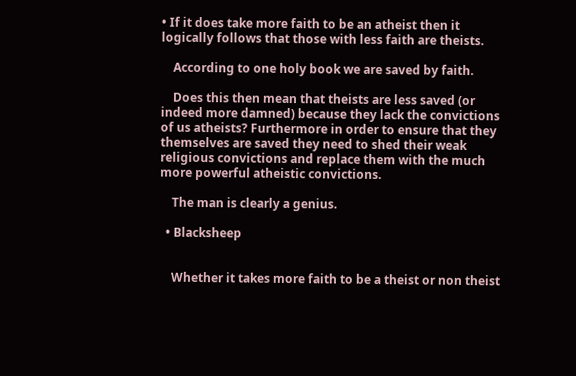• If it does take more faith to be an atheist then it logically follows that those with less faith are theists.

    According to one holy book we are saved by faith.

    Does this then mean that theists are less saved (or indeed more damned) because they lack the convictions of us atheists? Furthermore in order to ensure that they themselves are saved they need to shed their weak religious convictions and replace them with the much more powerful atheistic convictions.

    The man is clearly a genius.

  • Blacksheep


    Whether it takes more faith to be a theist or non theist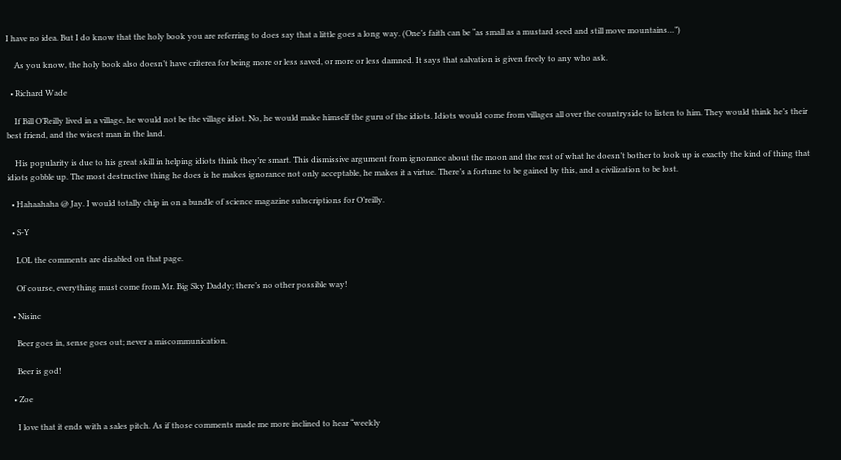I have no idea. But I do know that the holy book you are referring to does say that a little goes a long way. (One’s faith can be “as small as a mustard seed and still move mountains…”)

    As you know, the holy book also doesn’t have criterea for being more or less saved, or more or less damned. It says that salvation is given freely to any who ask.

  • Richard Wade

    If Bill O’Reilly lived in a village, he would not be the village idiot. No, he would make himself the guru of the idiots. Idiots would come from villages all over the countryside to listen to him. They would think he’s their best friend, and the wisest man in the land.

    His popularity is due to his great skill in helping idiots think they’re smart. This dismissive argument from ignorance about the moon and the rest of what he doesn’t bother to look up is exactly the kind of thing that idiots gobble up. The most destructive thing he does is he makes ignorance not only acceptable, he makes it a virtue. There’s a fortune to be gained by this, and a civilization to be lost.

  • Hahaahaha @ Jay. I would totally chip in on a bundle of science magazine subscriptions for O’reilly.

  • S-Y

    LOL the comments are disabled on that page.

    Of course, everything must come from Mr. Big Sky Daddy; there’s no other possible way!

  • Nisinc

    Beer goes in, sense goes out; never a miscommunication.

    Beer is god!

  • Zoe

    I love that it ends with a sales pitch. As if those comments made me more inclined to hear “weekly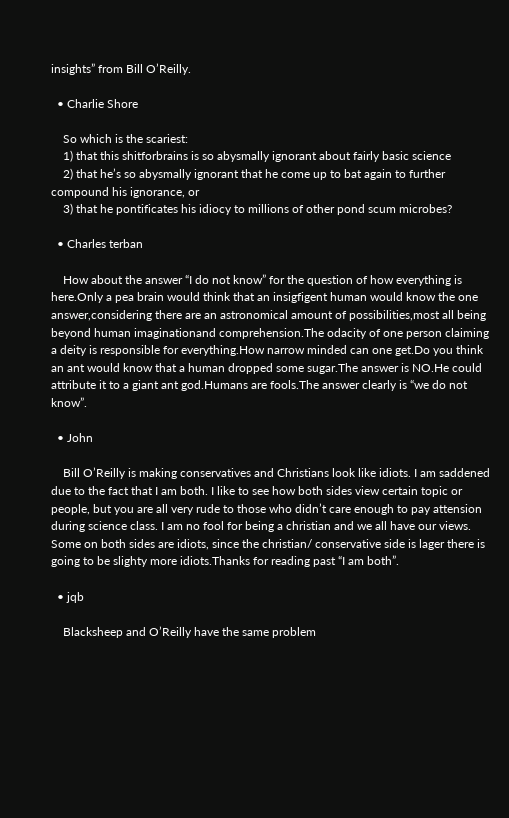insights” from Bill O’Reilly.

  • Charlie Shore

    So which is the scariest:
    1) that this shitforbrains is so abysmally ignorant about fairly basic science
    2) that he’s so abysmally ignorant that he come up to bat again to further compound his ignorance, or
    3) that he pontificates his idiocy to millions of other pond scum microbes?

  • Charles terban

    How about the answer “I do not know” for the question of how everything is here.Only a pea brain would think that an insigfigent human would know the one answer,considering there are an astronomical amount of possibilities,most all being beyond human imaginationand comprehension.The odacity of one person claiming a deity is responsible for everything.How narrow minded can one get.Do you think an ant would know that a human dropped some sugar.The answer is NO.He could attribute it to a giant ant god.Humans are fools.The answer clearly is “we do not know”.

  • John

    Bill O’Reilly is making conservatives and Christians look like idiots. I am saddened due to the fact that I am both. I like to see how both sides view certain topic or people, but you are all very rude to those who didn’t care enough to pay attension during science class. I am no fool for being a christian and we all have our views. Some on both sides are idiots, since the christian/ conservative side is lager there is going to be slighty more idiots.Thanks for reading past “I am both”.

  • jqb

    Blacksheep and O’Reilly have the same problem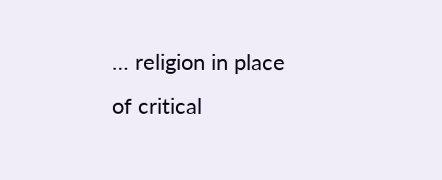… religion in place of critical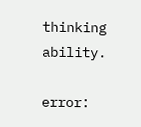thinking ability.

error: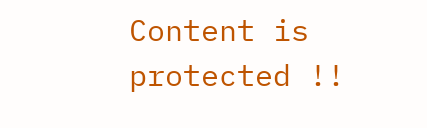Content is protected !!